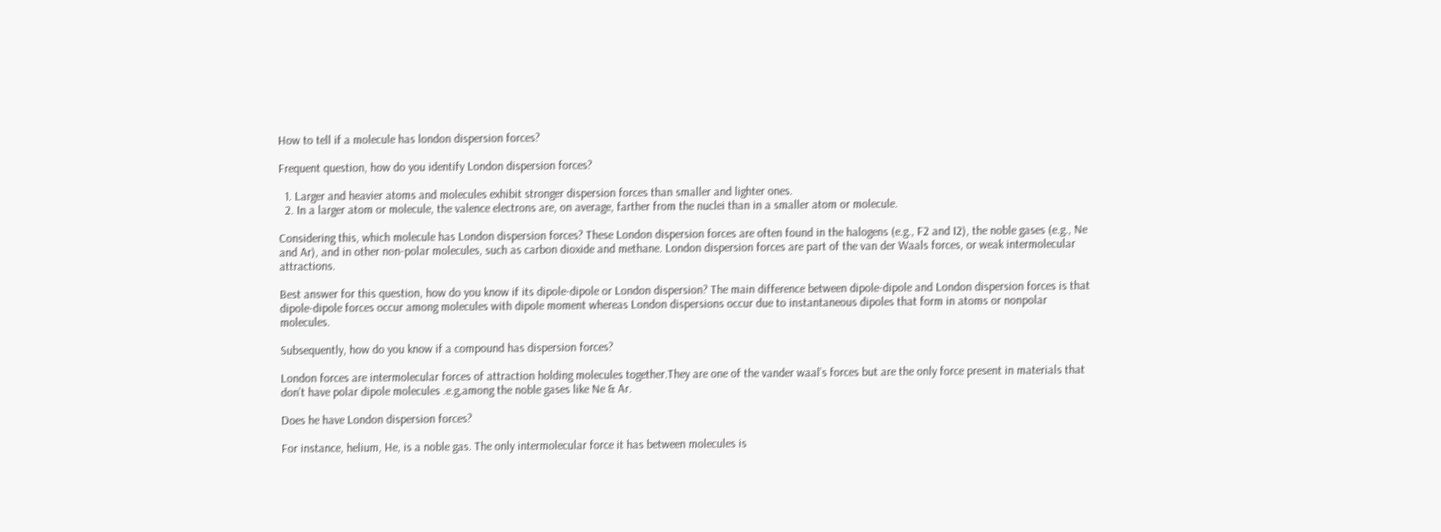How to tell if a molecule has london dispersion forces?

Frequent question, how do you identify London dispersion forces?

  1. Larger and heavier atoms and molecules exhibit stronger dispersion forces than smaller and lighter ones.
  2. In a larger atom or molecule, the valence electrons are, on average, farther from the nuclei than in a smaller atom or molecule.

Considering this, which molecule has London dispersion forces? These London dispersion forces are often found in the halogens (e.g., F2 and I2), the noble gases (e.g., Ne and Ar), and in other non-polar molecules, such as carbon dioxide and methane. London dispersion forces are part of the van der Waals forces, or weak intermolecular attractions.

Best answer for this question, how do you know if its dipole-dipole or London dispersion? The main difference between dipole-dipole and London dispersion forces is that dipole-dipole forces occur among molecules with dipole moment whereas London dispersions occur due to instantaneous dipoles that form in atoms or nonpolar molecules.

Subsequently, how do you know if a compound has dispersion forces?

London forces are intermolecular forces of attraction holding molecules together.They are one of the vander waal’s forces but are the only force present in materials that don’t have polar dipole molecules .e.g,among the noble gases like Ne & Ar.

Does he have London dispersion forces?

For instance, helium, He, is a noble gas. The only intermolecular force it has between molecules is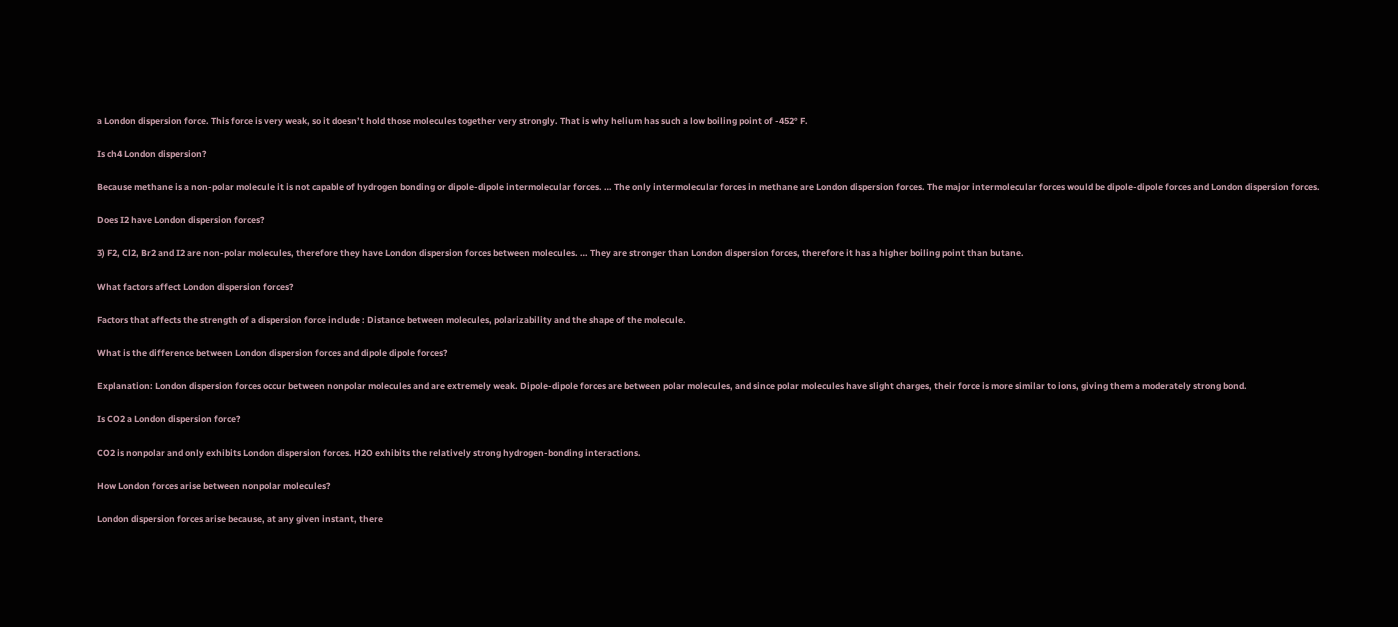a London dispersion force. This force is very weak, so it doesn’t hold those molecules together very strongly. That is why helium has such a low boiling point of -452° F.

Is ch4 London dispersion?

Because methane is a non-polar molecule it is not capable of hydrogen bonding or dipole-dipole intermolecular forces. … The only intermolecular forces in methane are London dispersion forces. The major intermolecular forces would be dipole-dipole forces and London dispersion forces.

Does I2 have London dispersion forces?

3) F2, Cl2, Br2 and I2 are non-polar molecules, therefore they have London dispersion forces between molecules. … They are stronger than London dispersion forces, therefore it has a higher boiling point than butane.

What factors affect London dispersion forces?

Factors that affects the strength of a dispersion force include : Distance between molecules, polarizability and the shape of the molecule.

What is the difference between London dispersion forces and dipole dipole forces?

Explanation: London dispersion forces occur between nonpolar molecules and are extremely weak. Dipole-dipole forces are between polar molecules, and since polar molecules have slight charges, their force is more similar to ions, giving them a moderately strong bond.

Is CO2 a London dispersion force?

CO2 is nonpolar and only exhibits London dispersion forces. H2O exhibits the relatively strong hydrogen-bonding interactions.

How London forces arise between nonpolar molecules?

London dispersion forces arise because, at any given instant, there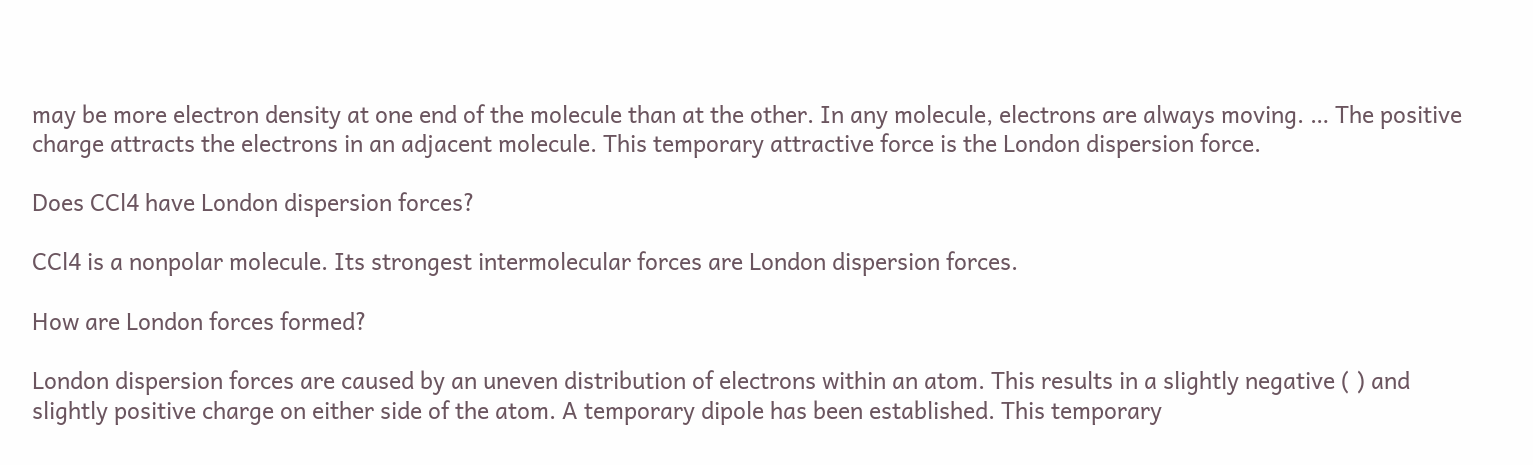may be more electron density at one end of the molecule than at the other. In any molecule, electrons are always moving. … The positive charge attracts the electrons in an adjacent molecule. This temporary attractive force is the London dispersion force.

Does CCl4 have London dispersion forces?

CCl4 is a nonpolar molecule. Its strongest intermolecular forces are London dispersion forces.

How are London forces formed?

London dispersion forces are caused by an uneven distribution of electrons within an atom. This results in a slightly negative ( ) and slightly positive charge on either side of the atom. A temporary dipole has been established. This temporary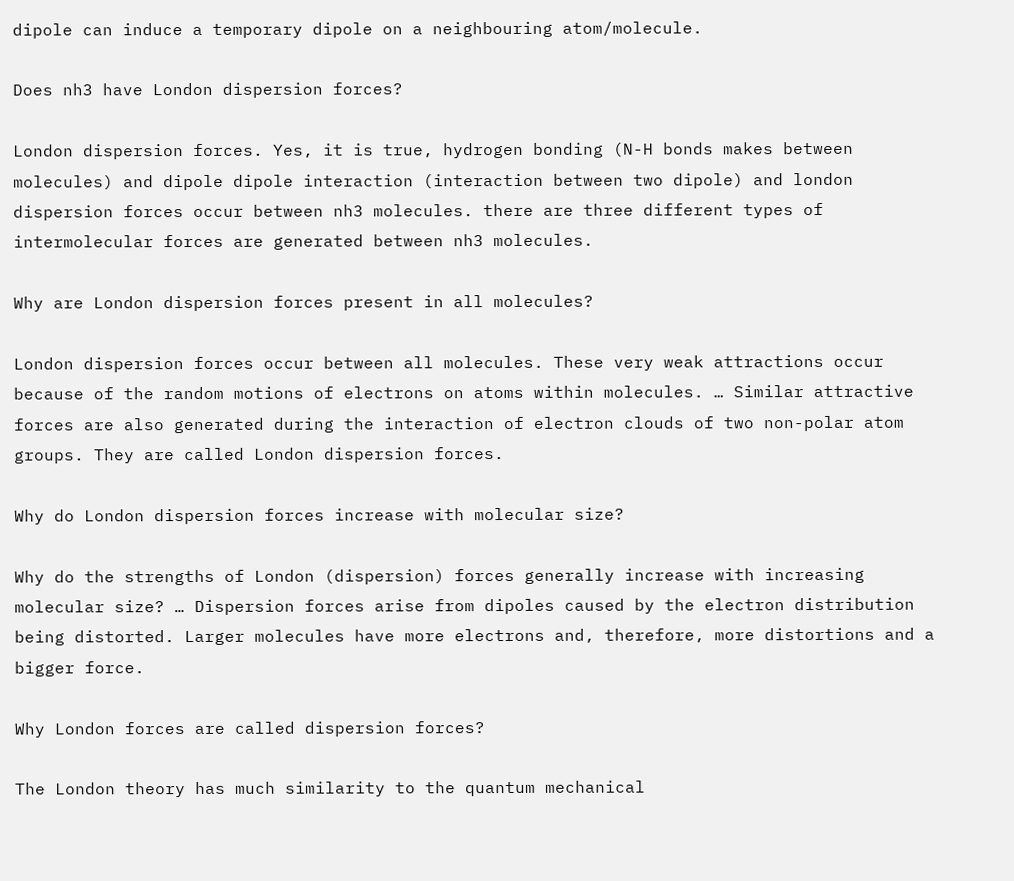dipole can induce a temporary dipole on a neighbouring atom/molecule.

Does nh3 have London dispersion forces?

London dispersion forces. Yes, it is true, hydrogen bonding (N-H bonds makes between molecules) and dipole dipole interaction (interaction between two dipole) and london dispersion forces occur between nh3 molecules. there are three different types of intermolecular forces are generated between nh3 molecules.

Why are London dispersion forces present in all molecules?

London dispersion forces occur between all molecules. These very weak attractions occur because of the random motions of electrons on atoms within molecules. … Similar attractive forces are also generated during the interaction of electron clouds of two non-polar atom groups. They are called London dispersion forces.

Why do London dispersion forces increase with molecular size?

Why do the strengths of London (dispersion) forces generally increase with increasing molecular size? … Dispersion forces arise from dipoles caused by the electron distribution being distorted. Larger molecules have more electrons and, therefore, more distortions and a bigger force.

Why London forces are called dispersion forces?

The London theory has much similarity to the quantum mechanical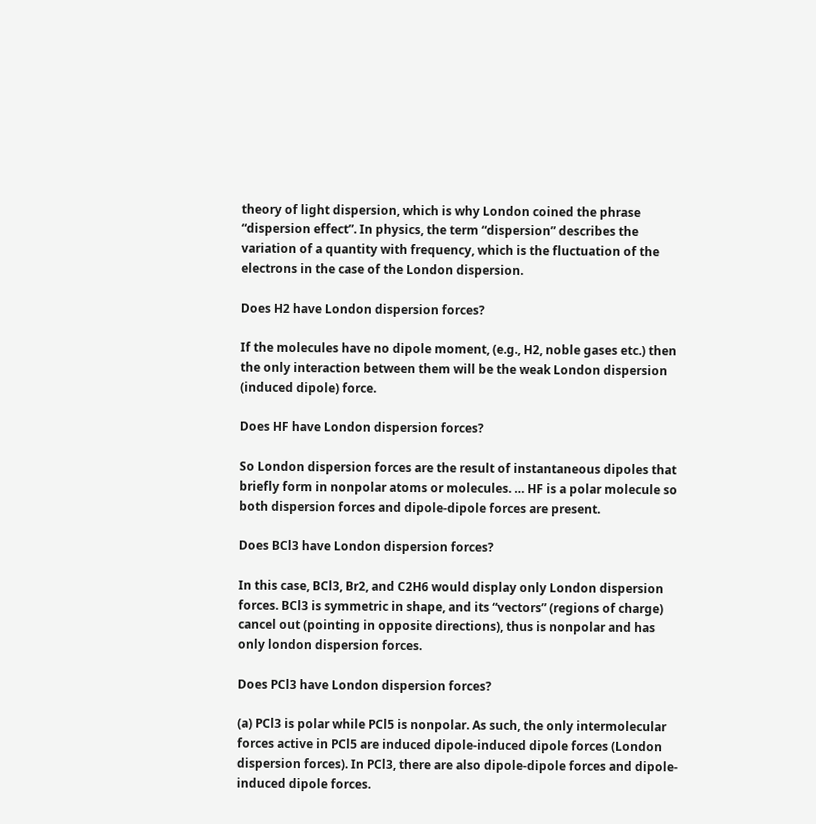theory of light dispersion, which is why London coined the phrase “dispersion effect”. In physics, the term “dispersion” describes the variation of a quantity with frequency, which is the fluctuation of the electrons in the case of the London dispersion.

Does H2 have London dispersion forces?

If the molecules have no dipole moment, (e.g., H2, noble gases etc.) then the only interaction between them will be the weak London dispersion (induced dipole) force.

Does HF have London dispersion forces?

So London dispersion forces are the result of instantaneous dipoles that briefly form in nonpolar atoms or molecules. … HF is a polar molecule so both dispersion forces and dipole-dipole forces are present.

Does BCl3 have London dispersion forces?

In this case, BCl3, Br2, and C2H6 would display only London dispersion forces. BCl3 is symmetric in shape, and its “vectors” (regions of charge) cancel out (pointing in opposite directions), thus is nonpolar and has only london dispersion forces.

Does PCl3 have London dispersion forces?

(a) PCl3 is polar while PCl5 is nonpolar. As such, the only intermolecular forces active in PCl5 are induced dipole-induced dipole forces (London dispersion forces). In PCl3, there are also dipole-dipole forces and dipole-induced dipole forces.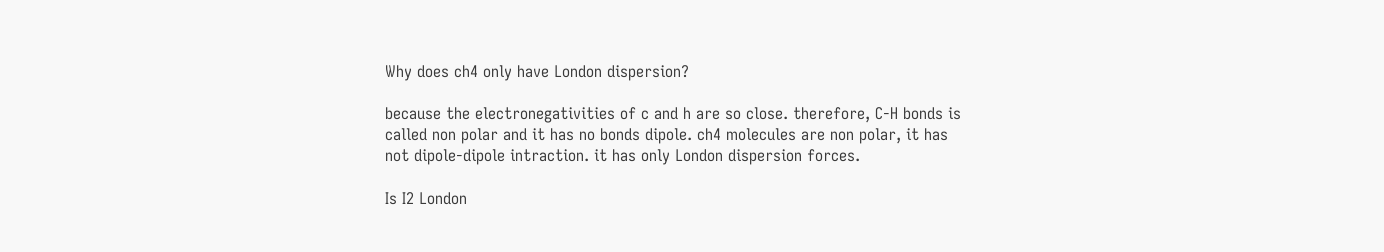Why does ch4 only have London dispersion?

because the electronegativities of c and h are so close. therefore, C-H bonds is called non polar and it has no bonds dipole. ch4 molecules are non polar, it has not dipole-dipole intraction. it has only London dispersion forces.

Is I2 London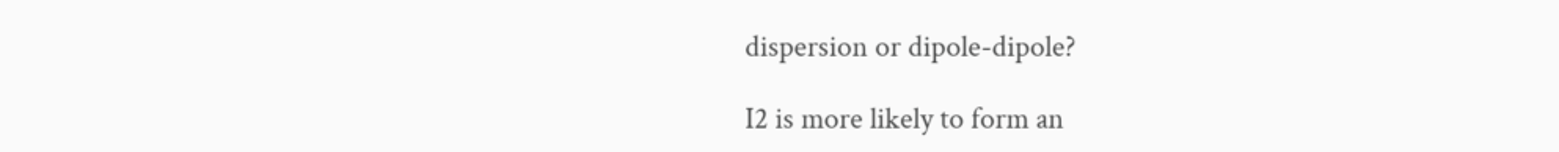dispersion or dipole-dipole?

I2 is more likely to form an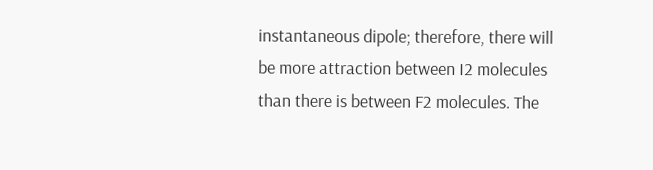instantaneous dipole; therefore, there will be more attraction between I2 molecules than there is between F2 molecules. The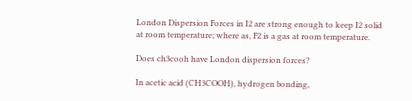London Dispersion Forces in I2 are strong enough to keep I2 solid at room temperature; where as, F2 is a gas at room temperature.

Does ch3cooh have London dispersion forces?

In acetic acid (CH3COOH), hydrogen bonding,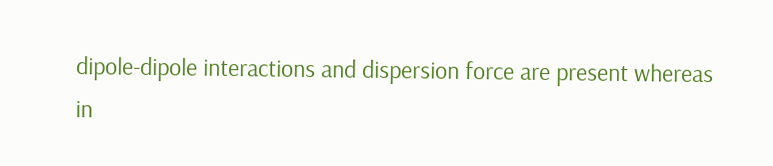dipole-dipole interactions and dispersion force are present whereas in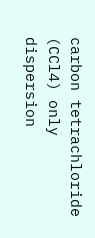carbon tetrachloride (CCl4) only dispersion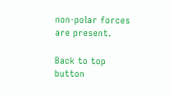non-polar forces are present.

Back to top button